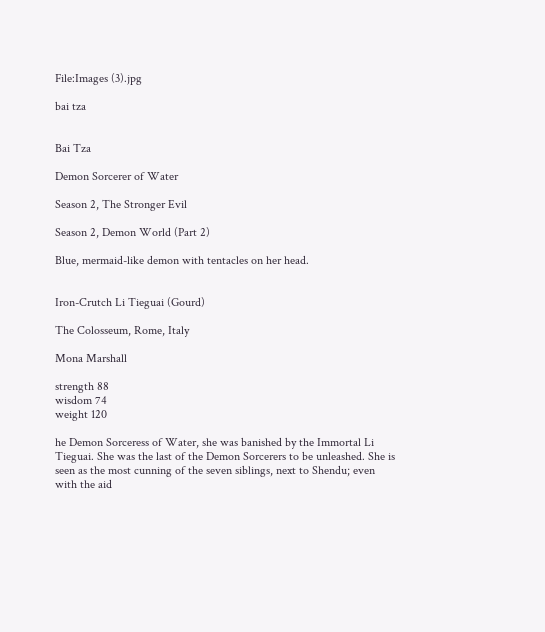File:Images (3).jpg

bai tza


Bai Tza

Demon Sorcerer of Water

Season 2, The Stronger Evil

Season 2, Demon World (Part 2)

Blue, mermaid-like demon with tentacles on her head.


Iron-Crutch Li Tieguai (Gourd)

The Colosseum, Rome, Italy

Mona Marshall

strength 88
wisdom 74
weight 120

he Demon Sorceress of Water, she was banished by the Immortal Li Tieguai. She was the last of the Demon Sorcerers to be unleashed. She is seen as the most cunning of the seven siblings, next to Shendu; even with the aid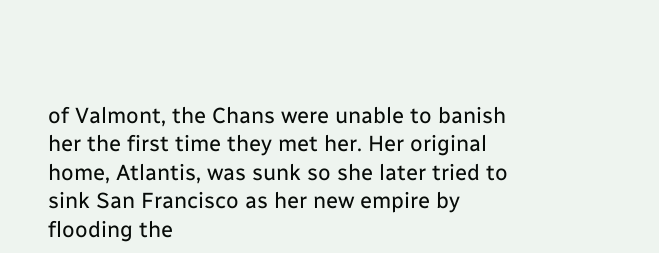of Valmont, the Chans were unable to banish her the first time they met her. Her original home, Atlantis, was sunk so she later tried to sink San Francisco as her new empire by flooding the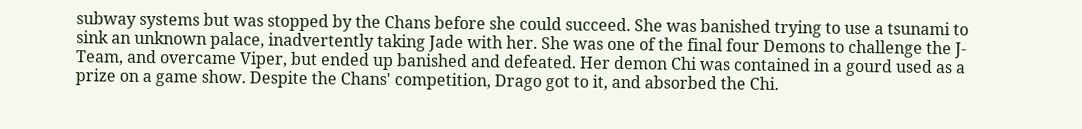subway systems but was stopped by the Chans before she could succeed. She was banished trying to use a tsunami to sink an unknown palace, inadvertently taking Jade with her. She was one of the final four Demons to challenge the J-Team, and overcame Viper, but ended up banished and defeated. Her demon Chi was contained in a gourd used as a prize on a game show. Despite the Chans' competition, Drago got to it, and absorbed the Chi.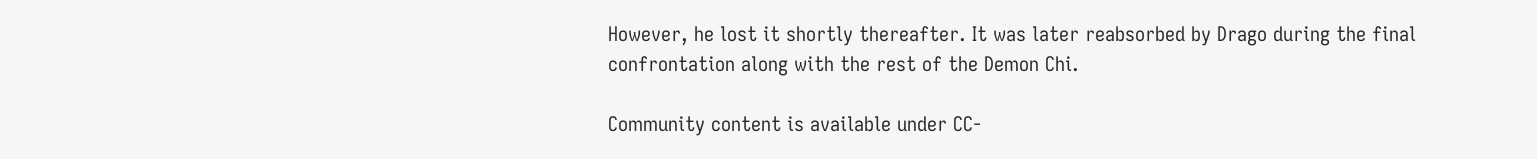However, he lost it shortly thereafter. It was later reabsorbed by Drago during the final confrontation along with the rest of the Demon Chi.

Community content is available under CC-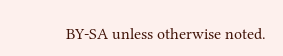BY-SA unless otherwise noted.